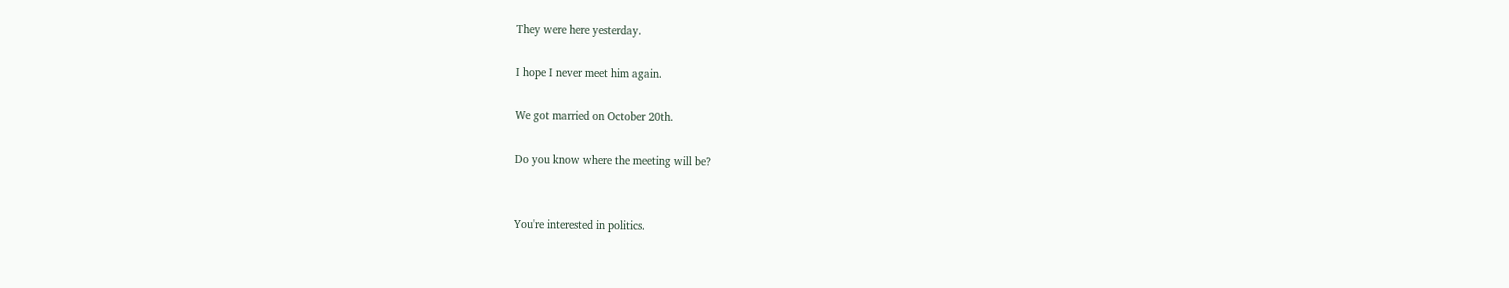They were here yesterday.

I hope I never meet him again.

We got married on October 20th.

Do you know where the meeting will be?


You're interested in politics.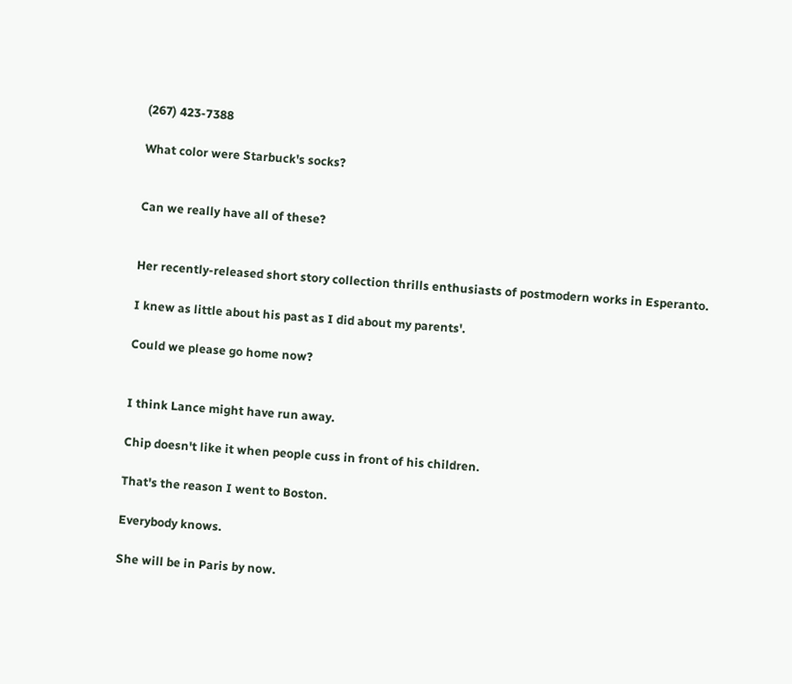(267) 423-7388

What color were Starbuck's socks?


Can we really have all of these?


Her recently-released short story collection thrills enthusiasts of postmodern works in Esperanto.

I knew as little about his past as I did about my parents'.

Could we please go home now?


I think Lance might have run away.

Chip doesn't like it when people cuss in front of his children.

That's the reason I went to Boston.

Everybody knows.

She will be in Paris by now.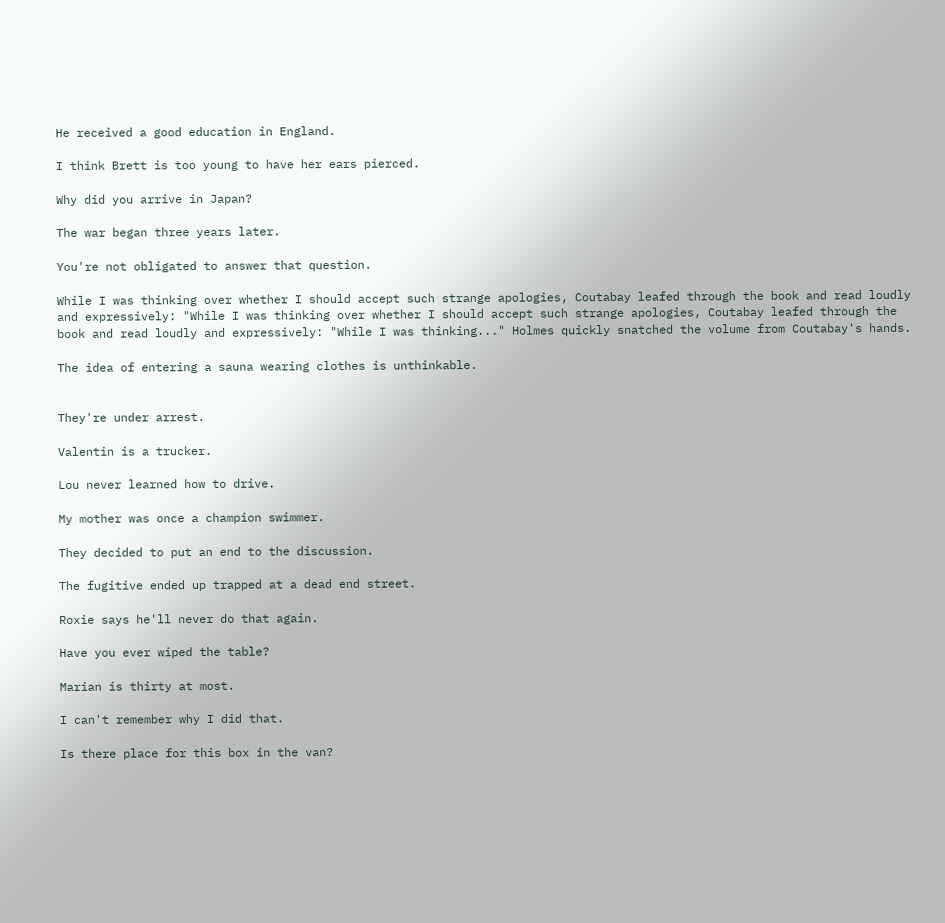He received a good education in England.

I think Brett is too young to have her ears pierced.

Why did you arrive in Japan?

The war began three years later.

You're not obligated to answer that question.

While I was thinking over whether I should accept such strange apologies, Coutabay leafed through the book and read loudly and expressively: "While I was thinking over whether I should accept such strange apologies, Coutabay leafed through the book and read loudly and expressively: "While I was thinking..." Holmes quickly snatched the volume from Coutabay's hands.

The idea of entering a sauna wearing clothes is unthinkable.


They're under arrest.

Valentin is a trucker.

Lou never learned how to drive.

My mother was once a champion swimmer.

They decided to put an end to the discussion.

The fugitive ended up trapped at a dead end street.

Roxie says he'll never do that again.

Have you ever wiped the table?

Marian is thirty at most.

I can't remember why I did that.

Is there place for this box in the van?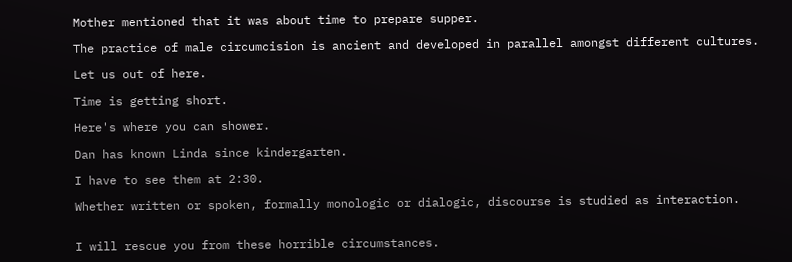Mother mentioned that it was about time to prepare supper.

The practice of male circumcision is ancient and developed in parallel amongst different cultures.

Let us out of here.

Time is getting short.

Here's where you can shower.

Dan has known Linda since kindergarten.

I have to see them at 2:30.

Whether written or spoken, formally monologic or dialogic, discourse is studied as interaction.


I will rescue you from these horrible circumstances.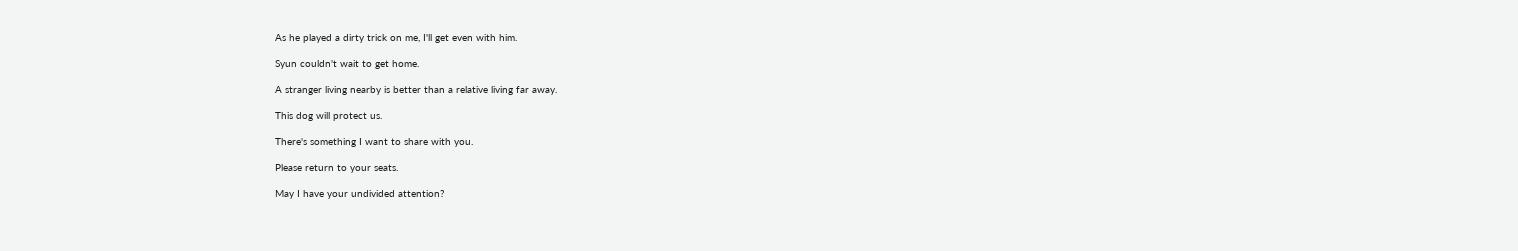As he played a dirty trick on me, I'll get even with him.

Syun couldn't wait to get home.

A stranger living nearby is better than a relative living far away.

This dog will protect us.

There's something I want to share with you.

Please return to your seats.

May I have your undivided attention?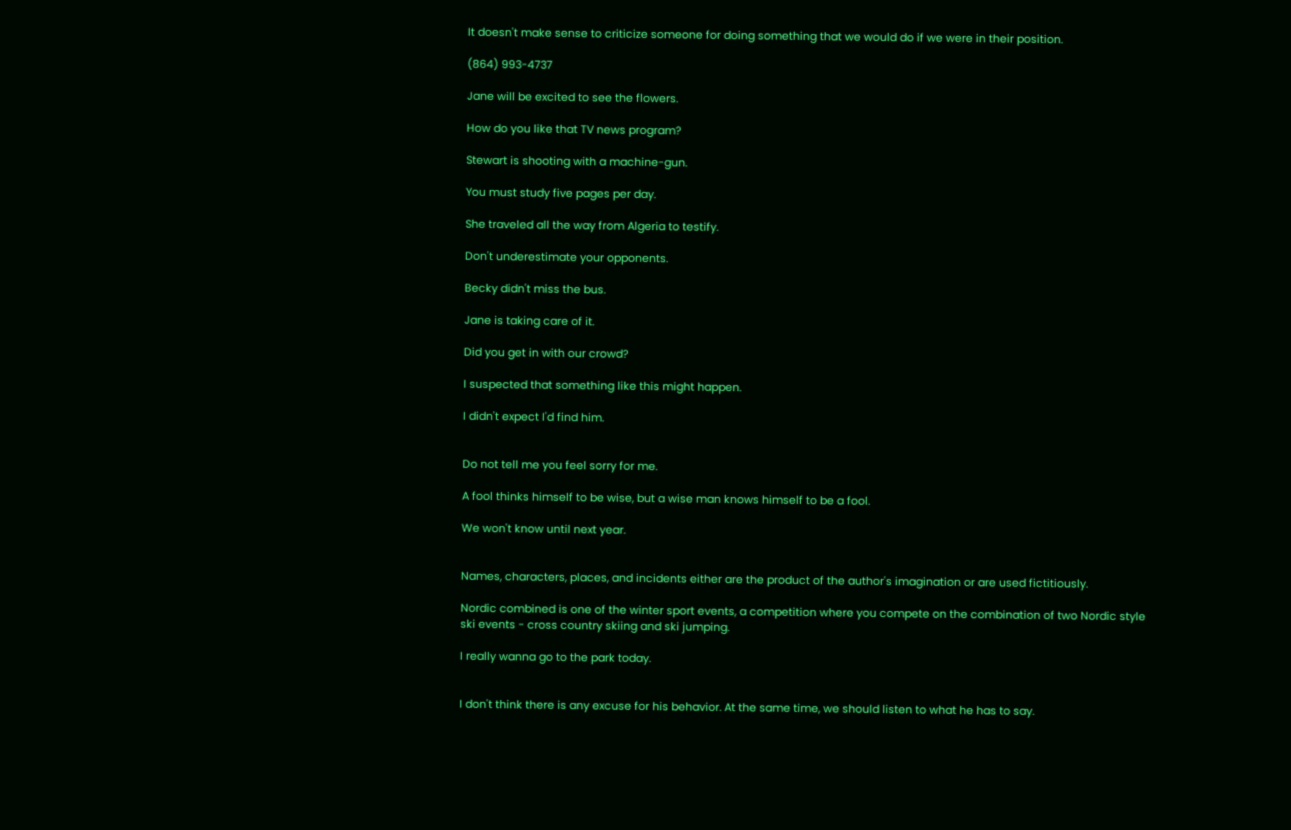It doesn't make sense to criticize someone for doing something that we would do if we were in their position.

(864) 993-4737

Jane will be excited to see the flowers.

How do you like that TV news program?

Stewart is shooting with a machine-gun.

You must study five pages per day.

She traveled all the way from Algeria to testify.

Don't underestimate your opponents.

Becky didn't miss the bus.

Jane is taking care of it.

Did you get in with our crowd?

I suspected that something like this might happen.

I didn't expect I'd find him.


Do not tell me you feel sorry for me.

A fool thinks himself to be wise, but a wise man knows himself to be a fool.

We won't know until next year.


Names, characters, places, and incidents either are the product of the author's imagination or are used fictitiously.

Nordic combined is one of the winter sport events, a competition where you compete on the combination of two Nordic style ski events - cross country skiing and ski jumping.

I really wanna go to the park today.


I don't think there is any excuse for his behavior. At the same time, we should listen to what he has to say.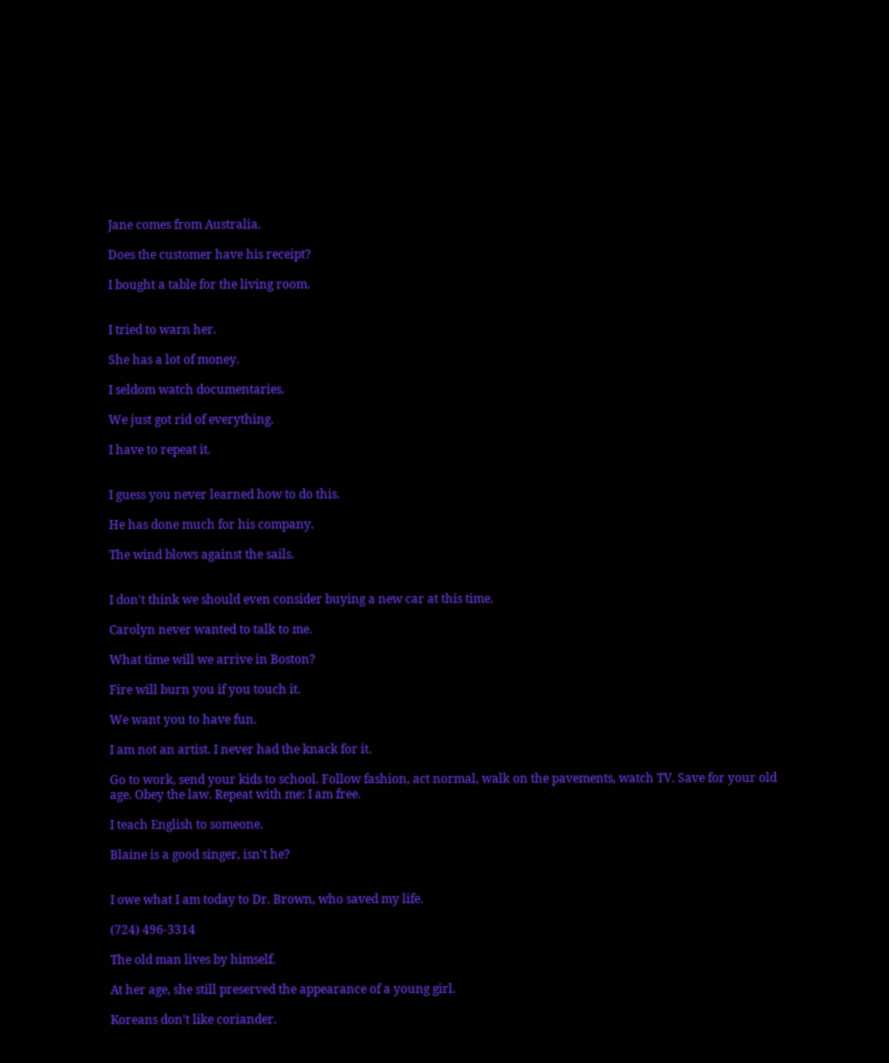Jane comes from Australia.

Does the customer have his receipt?

I bought a table for the living room.


I tried to warn her.

She has a lot of money.

I seldom watch documentaries.

We just got rid of everything.

I have to repeat it.


I guess you never learned how to do this.

He has done much for his company.

The wind blows against the sails.


I don't think we should even consider buying a new car at this time.

Carolyn never wanted to talk to me.

What time will we arrive in Boston?

Fire will burn you if you touch it.

We want you to have fun.

I am not an artist. I never had the knack for it.

Go to work, send your kids to school. Follow fashion, act normal, walk on the pavements, watch TV. Save for your old age. Obey the law. Repeat with me: I am free.

I teach English to someone.

Blaine is a good singer, isn't he?


I owe what I am today to Dr. Brown, who saved my life.

(724) 496-3314

The old man lives by himself.

At her age, she still preserved the appearance of a young girl.

Koreans don't like coriander.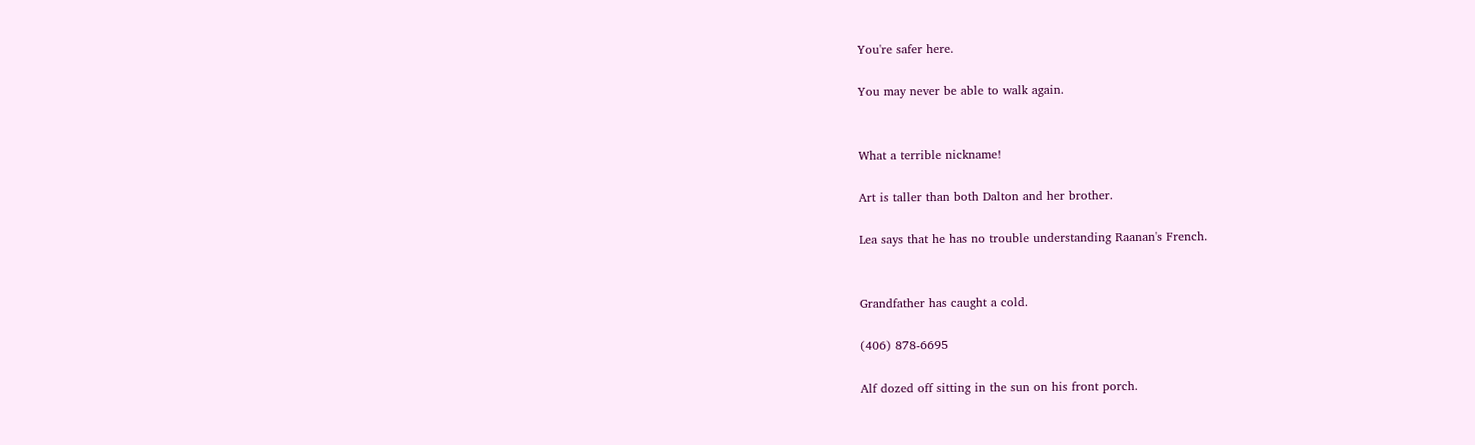You're safer here.

You may never be able to walk again.


What a terrible nickname!

Art is taller than both Dalton and her brother.

Lea says that he has no trouble understanding Raanan's French.


Grandfather has caught a cold.

(406) 878-6695

Alf dozed off sitting in the sun on his front porch.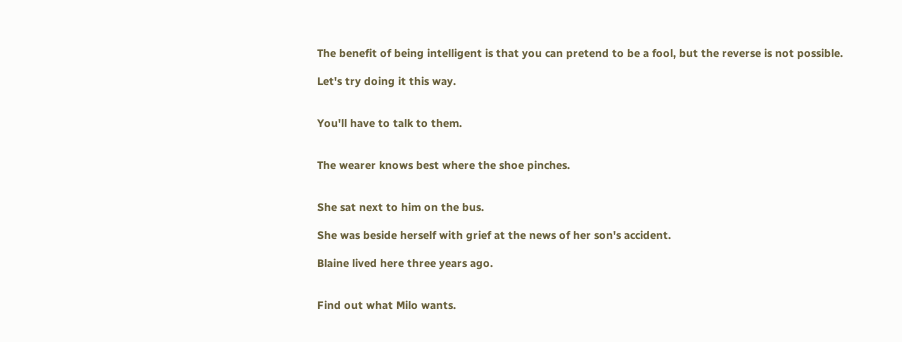The benefit of being intelligent is that you can pretend to be a fool, but the reverse is not possible.

Let's try doing it this way.


You'll have to talk to them.


The wearer knows best where the shoe pinches.


She sat next to him on the bus.

She was beside herself with grief at the news of her son's accident.

Blaine lived here three years ago.


Find out what Milo wants.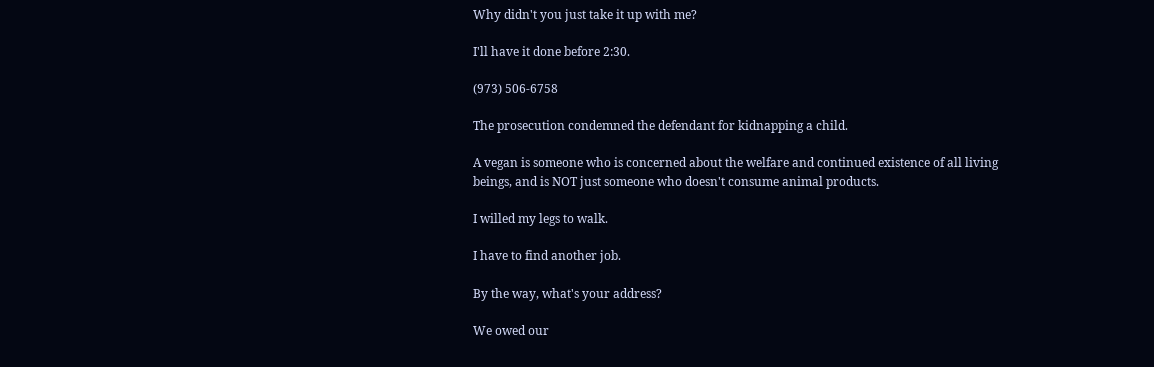Why didn't you just take it up with me?

I'll have it done before 2:30.

(973) 506-6758

The prosecution condemned the defendant for kidnapping a child.

A vegan is someone who is concerned about the welfare and continued existence of all living beings, and is NOT just someone who doesn't consume animal products.

I willed my legs to walk.

I have to find another job.

By the way, what's your address?

We owed our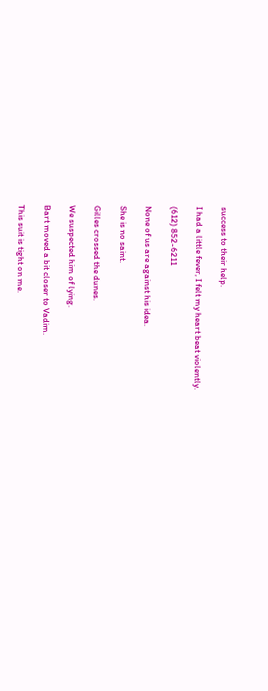success to their help.

I had a little fever, I felt my heart beat violently.

(612) 852-6211

None of us are against his idea.

She is no saint.

Gilles crossed the dunes.

We suspected him of lying.

Bart moved a bit closer to Vadim.

This suit is tight on me.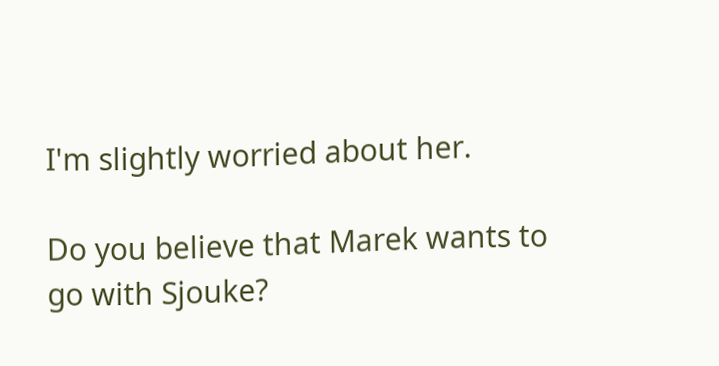I'm slightly worried about her.

Do you believe that Marek wants to go with Sjouke?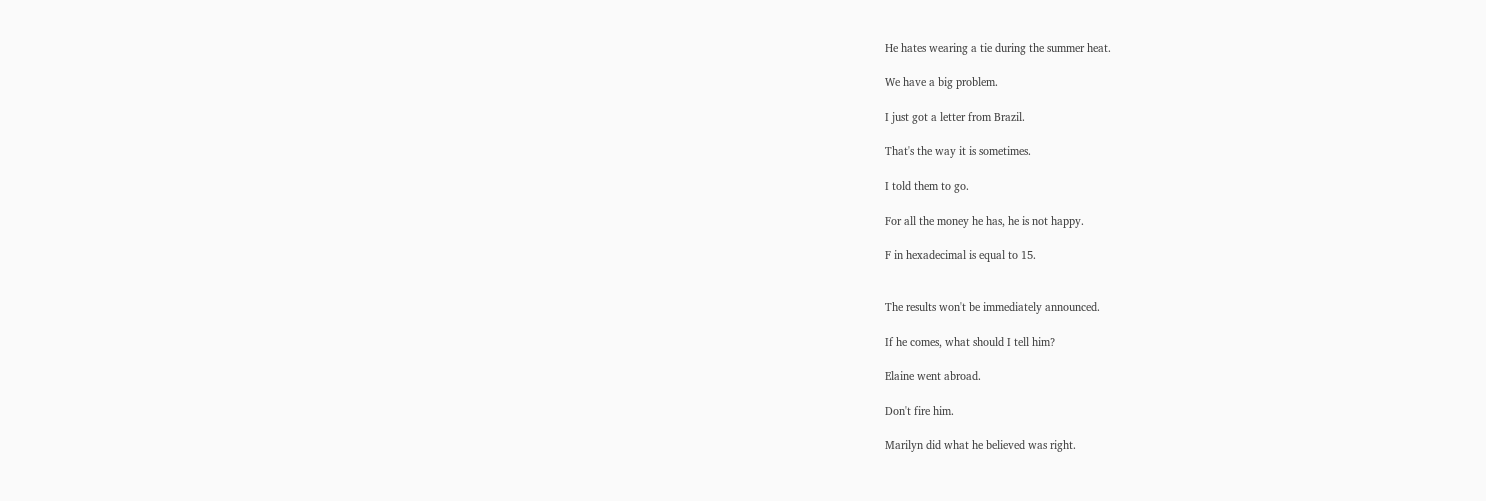He hates wearing a tie during the summer heat.

We have a big problem.

I just got a letter from Brazil.

That's the way it is sometimes.

I told them to go.

For all the money he has, he is not happy.

F in hexadecimal is equal to 15.


The results won't be immediately announced.

If he comes, what should I tell him?

Elaine went abroad.

Don't fire him.

Marilyn did what he believed was right.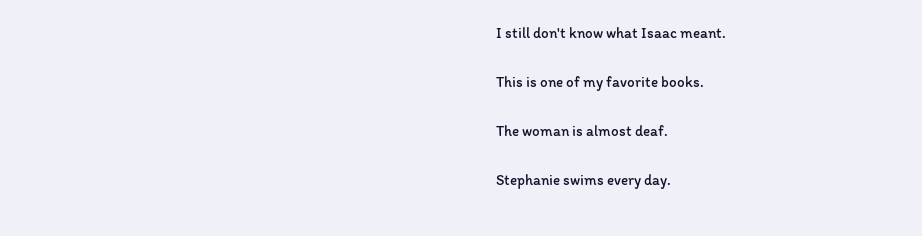I still don't know what Isaac meant.

This is one of my favorite books.

The woman is almost deaf.

Stephanie swims every day.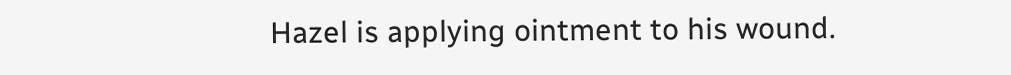Hazel is applying ointment to his wound.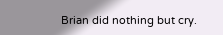Brian did nothing but cry.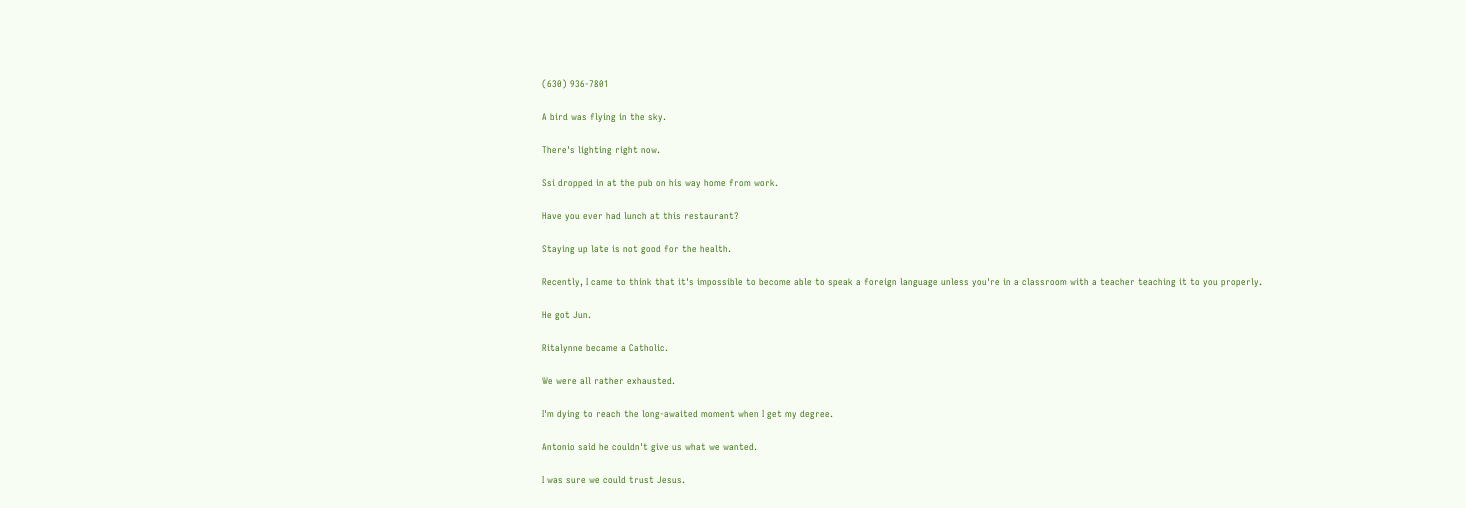(630) 936-7801

A bird was flying in the sky.

There's lighting right now.

Ssi dropped in at the pub on his way home from work.

Have you ever had lunch at this restaurant?

Staying up late is not good for the health.

Recently, I came to think that it's impossible to become able to speak a foreign language unless you're in a classroom with a teacher teaching it to you properly.

He got Jun.

Ritalynne became a Catholic.

We were all rather exhausted.

I'm dying to reach the long-awaited moment when I get my degree.

Antonio said he couldn't give us what we wanted.

I was sure we could trust Jesus.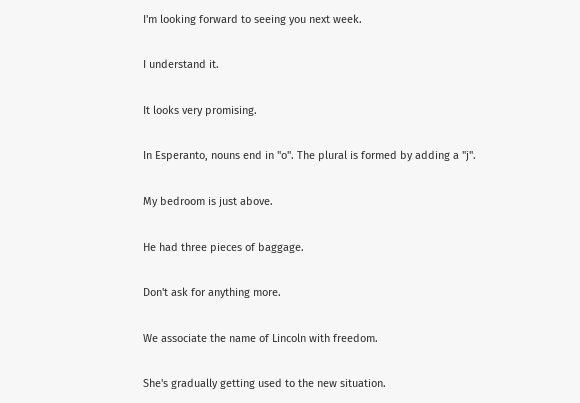I'm looking forward to seeing you next week.

I understand it.

It looks very promising.

In Esperanto, nouns end in "o". The plural is formed by adding a "j".

My bedroom is just above.

He had three pieces of baggage.

Don't ask for anything more.

We associate the name of Lincoln with freedom.

She's gradually getting used to the new situation.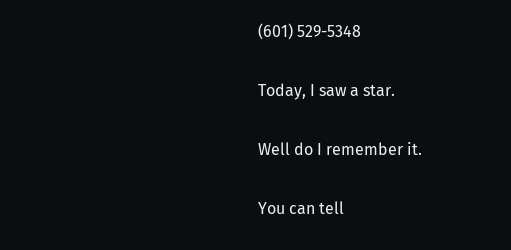(601) 529-5348

Today, I saw a star.

Well do I remember it.

You can tell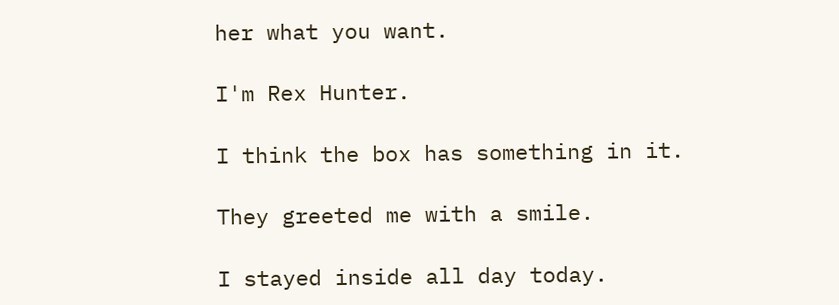her what you want.

I'm Rex Hunter.

I think the box has something in it.

They greeted me with a smile.

I stayed inside all day today.